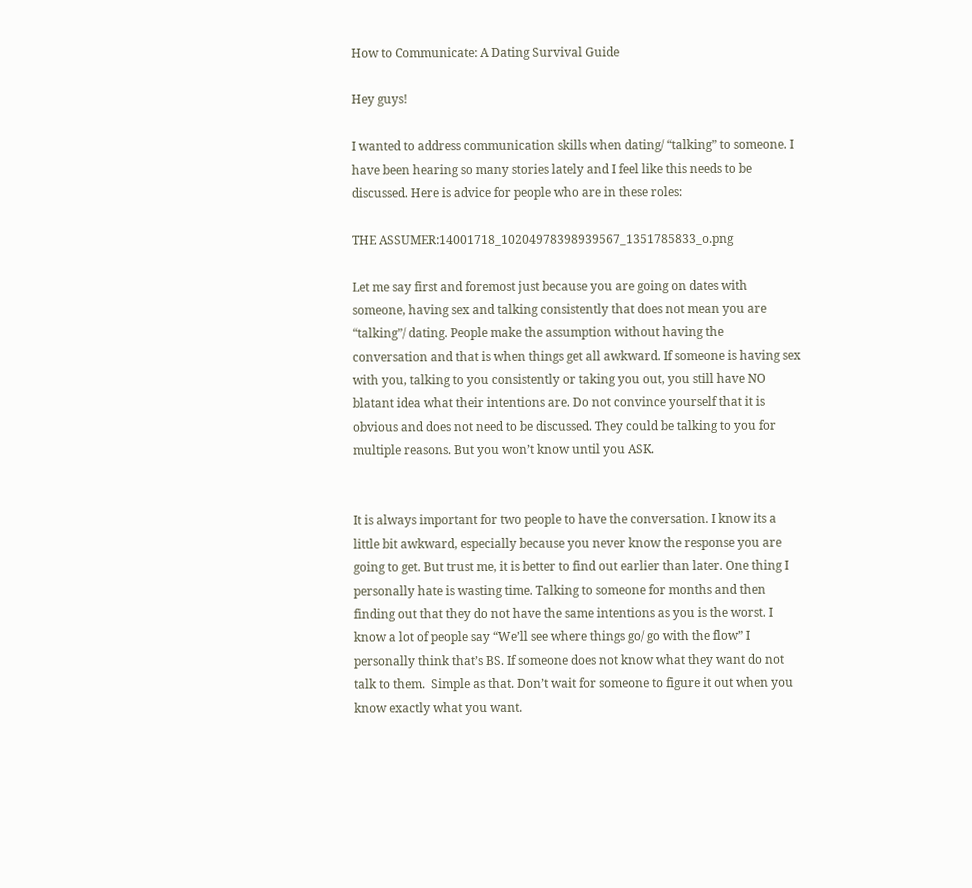How to Communicate: A Dating Survival Guide

Hey guys!

I wanted to address communication skills when dating/ “talking” to someone. I have been hearing so many stories lately and I feel like this needs to be discussed. Here is advice for people who are in these roles:

THE ASSUMER:14001718_10204978398939567_1351785833_o.png

Let me say first and foremost just because you are going on dates with someone, having sex and talking consistently that does not mean you are “talking”/ dating. People make the assumption without having the conversation and that is when things get all awkward. If someone is having sex with you, talking to you consistently or taking you out, you still have NO blatant idea what their intentions are. Do not convince yourself that it is obvious and does not need to be discussed. They could be talking to you for multiple reasons. But you won’t know until you ASK.


It is always important for two people to have the conversation. I know its a little bit awkward, especially because you never know the response you are going to get. But trust me, it is better to find out earlier than later. One thing I personally hate is wasting time. Talking to someone for months and then finding out that they do not have the same intentions as you is the worst. I know a lot of people say “We’ll see where things go/ go with the flow” I personally think that’s BS. If someone does not know what they want do not talk to them.  Simple as that. Don’t wait for someone to figure it out when you know exactly what you want.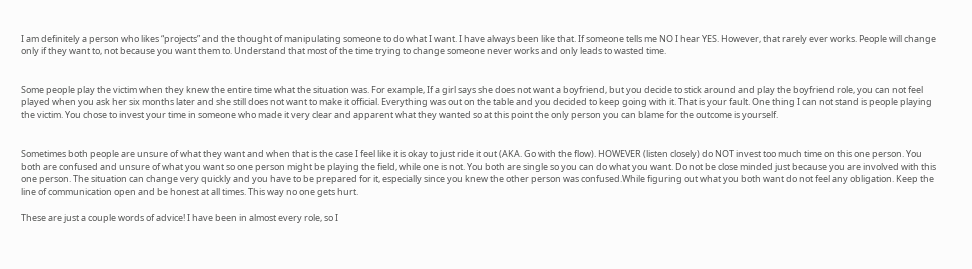I am definitely a person who likes “projects” and the thought of manipulating someone to do what I want. I have always been like that. If someone tells me NO I hear YES. However, that rarely ever works. People will change only if they want to, not because you want them to. Understand that most of the time trying to change someone never works and only leads to wasted time.


Some people play the victim when they knew the entire time what the situation was. For example, If a girl says she does not want a boyfriend, but you decide to stick around and play the boyfriend role, you can not feel played when you ask her six months later and she still does not want to make it official. Everything was out on the table and you decided to keep going with it. That is your fault. One thing I can not stand is people playing the victim. You chose to invest your time in someone who made it very clear and apparent what they wanted so at this point the only person you can blame for the outcome is yourself.


Sometimes both people are unsure of what they want and when that is the case I feel like it is okay to just ride it out (AKA. Go with the flow). HOWEVER (listen closely) do NOT invest too much time on this one person. You both are confused and unsure of what you want so one person might be playing the field, while one is not. You both are single so you can do what you want. Do not be close minded just because you are involved with this one person. The situation can change very quickly and you have to be prepared for it, especially since you knew the other person was confused.While figuring out what you both want do not feel any obligation. Keep the line of communication open and be honest at all times. This way no one gets hurt.

These are just a couple words of advice! I have been in almost every role, so I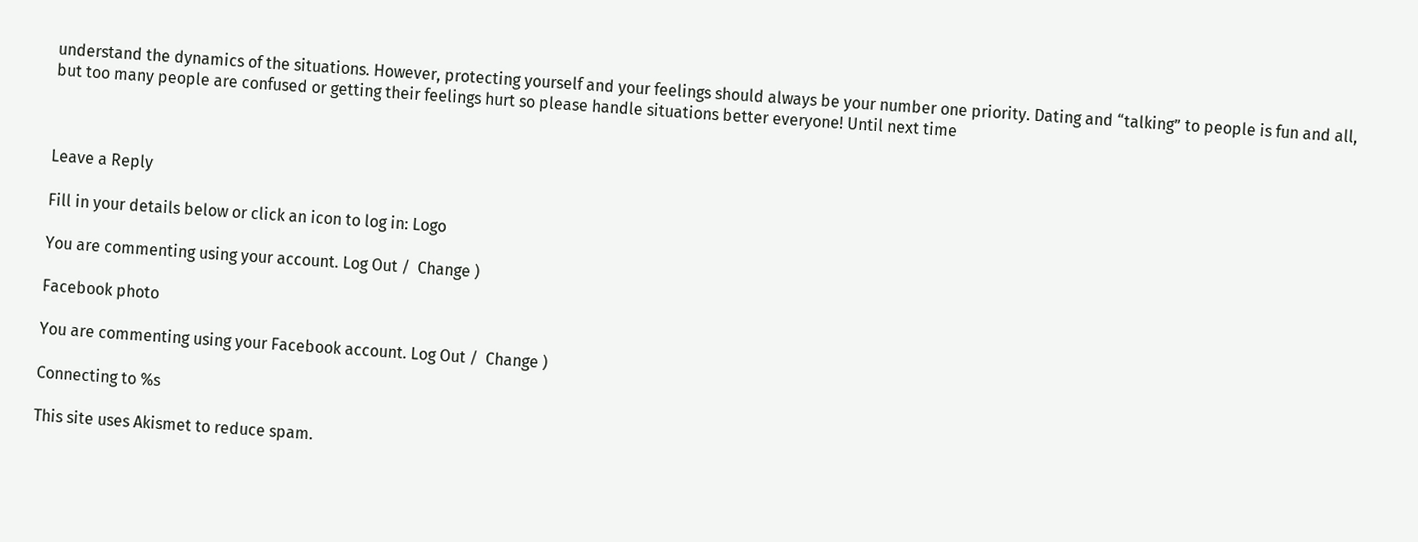understand the dynamics of the situations. However, protecting yourself and your feelings should always be your number one priority. Dating and “talking” to people is fun and all, but too many people are confused or getting their feelings hurt so please handle situations better everyone! Until next time



Leave a Reply

Fill in your details below or click an icon to log in: Logo

You are commenting using your account. Log Out /  Change )

Facebook photo

You are commenting using your Facebook account. Log Out /  Change )

Connecting to %s

This site uses Akismet to reduce spam.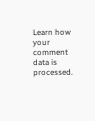Learn how your comment data is processed.